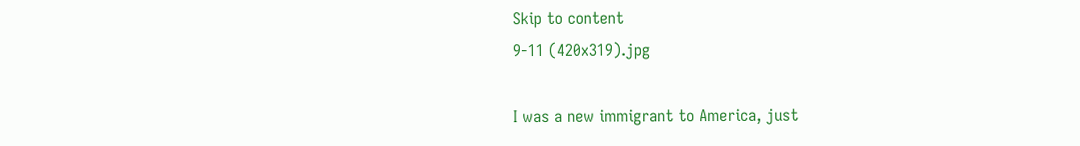Skip to content
9-11 (420x319).jpg

I was a new immigrant to America, just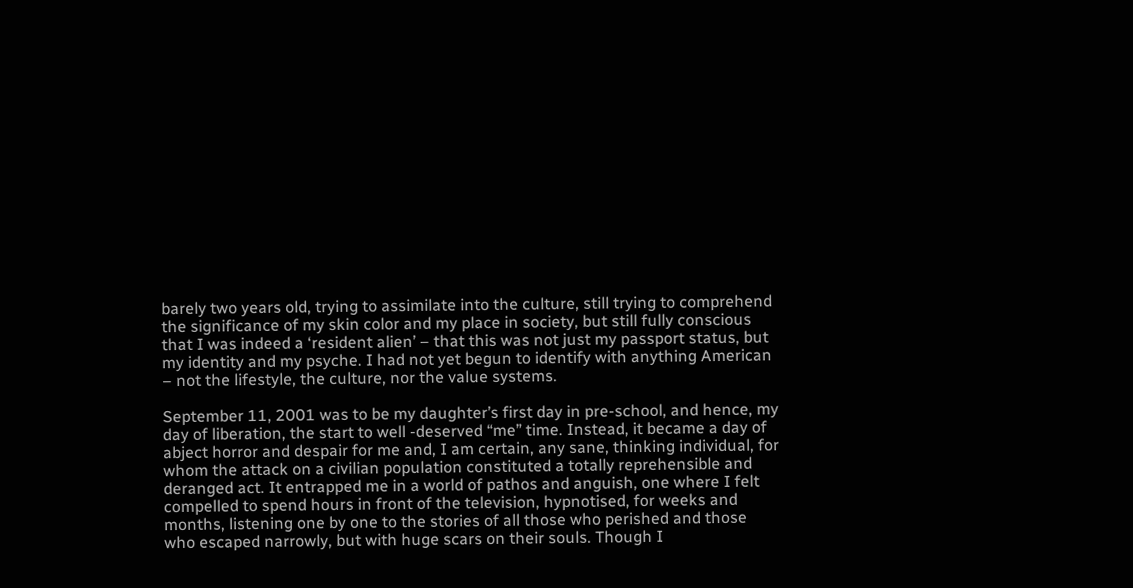barely two years old, trying to assimilate into the culture, still trying to comprehend the significance of my skin color and my place in society, but still fully conscious that I was indeed a ‘resident alien’ – that this was not just my passport status, but my identity and my psyche. I had not yet begun to identify with anything American – not the lifestyle, the culture, nor the value systems.

September 11, 2001 was to be my daughter’s first day in pre-school, and hence, my day of liberation, the start to well -deserved “me” time. Instead, it became a day of abject horror and despair for me and, I am certain, any sane, thinking individual, for whom the attack on a civilian population constituted a totally reprehensible and deranged act. It entrapped me in a world of pathos and anguish, one where I felt compelled to spend hours in front of the television, hypnotised, for weeks and months, listening one by one to the stories of all those who perished and those who escaped narrowly, but with huge scars on their souls. Though I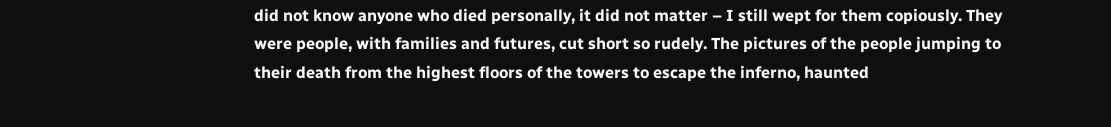did not know anyone who died personally, it did not matter – I still wept for them copiously. They were people, with families and futures, cut short so rudely. The pictures of the people jumping to their death from the highest floors of the towers to escape the inferno, haunted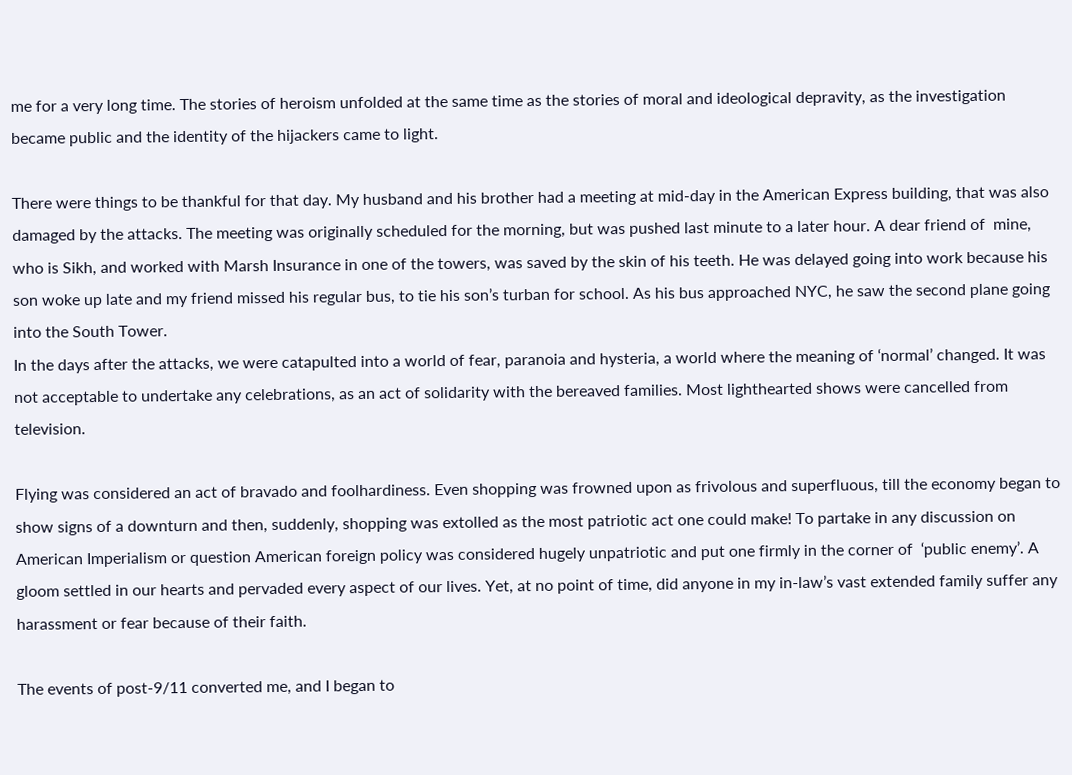me for a very long time. The stories of heroism unfolded at the same time as the stories of moral and ideological depravity, as the investigation became public and the identity of the hijackers came to light.

There were things to be thankful for that day. My husband and his brother had a meeting at mid-day in the American Express building, that was also damaged by the attacks. The meeting was originally scheduled for the morning, but was pushed last minute to a later hour. A dear friend of  mine, who is Sikh, and worked with Marsh Insurance in one of the towers, was saved by the skin of his teeth. He was delayed going into work because his son woke up late and my friend missed his regular bus, to tie his son’s turban for school. As his bus approached NYC, he saw the second plane going into the South Tower.
In the days after the attacks, we were catapulted into a world of fear, paranoia and hysteria, a world where the meaning of ‘normal’ changed. It was not acceptable to undertake any celebrations, as an act of solidarity with the bereaved families. Most lighthearted shows were cancelled from television.

Flying was considered an act of bravado and foolhardiness. Even shopping was frowned upon as frivolous and superfluous, till the economy began to show signs of a downturn and then, suddenly, shopping was extolled as the most patriotic act one could make! To partake in any discussion on American Imperialism or question American foreign policy was considered hugely unpatriotic and put one firmly in the corner of  ‘public enemy’. A gloom settled in our hearts and pervaded every aspect of our lives. Yet, at no point of time, did anyone in my in-law’s vast extended family suffer any harassment or fear because of their faith.

The events of post-9/11 converted me, and I began to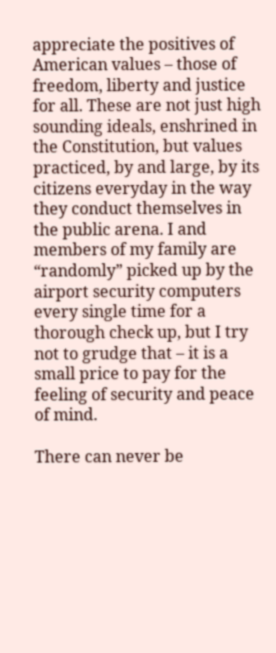appreciate the positives of American values – those of freedom, liberty and justice for all. These are not just high sounding ideals, enshrined in the Constitution, but values practiced, by and large, by its citizens everyday in the way they conduct themselves in the public arena. I and members of my family are “randomly” picked up by the airport security computers every single time for a thorough check up, but I try not to grudge that – it is a small price to pay for the feeling of security and peace of mind.

There can never be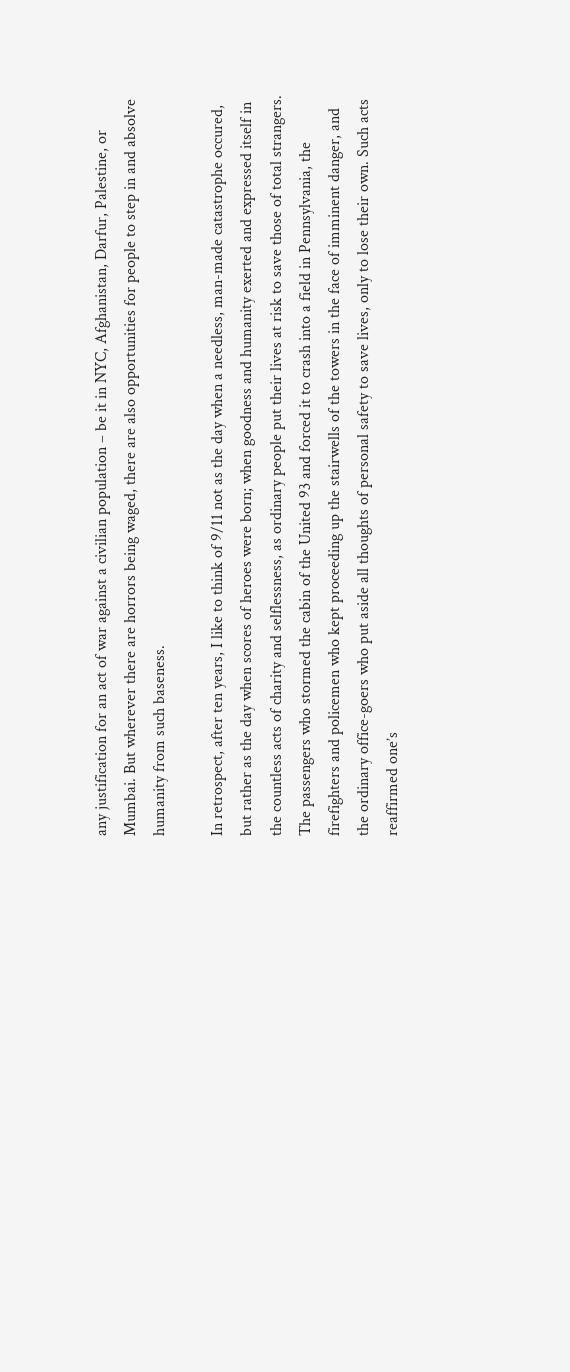any justification for an act of war against a civilian population – be it in NYC, Afghanistan, Darfur, Palestine, or Mumbai. But wherever there are horrors being waged, there are also opportunities for people to step in and absolve humanity from such baseness.

In retrospect, after ten years, I like to think of 9/11 not as the day when a needless, man-made catastrophe occured, but rather as the day when scores of heroes were born; when goodness and humanity exerted and expressed itself in the countless acts of charity and selflessness, as ordinary people put their lives at risk to save those of total strangers. The passengers who stormed the cabin of the United 93 and forced it to crash into a field in Pennsylvania, the firefighters and policemen who kept proceeding up the stairwells of the towers in the face of imminent danger, and the ordinary office-goers who put aside all thoughts of personal safety to save lives, only to lose their own. Such acts reaffirmed one’s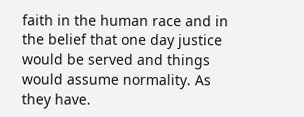faith in the human race and in the belief that one day justice would be served and things would assume normality. As they have.